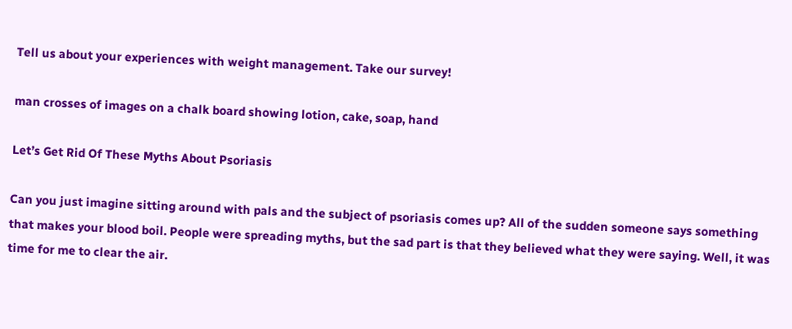Tell us about your experiences with weight management. Take our survey!

man crosses of images on a chalk board showing lotion, cake, soap, hand

Let’s Get Rid Of These Myths About Psoriasis

Can you just imagine sitting around with pals and the subject of psoriasis comes up? All of the sudden someone says something that makes your blood boil. People were spreading myths, but the sad part is that they believed what they were saying. Well, it was time for me to clear the air.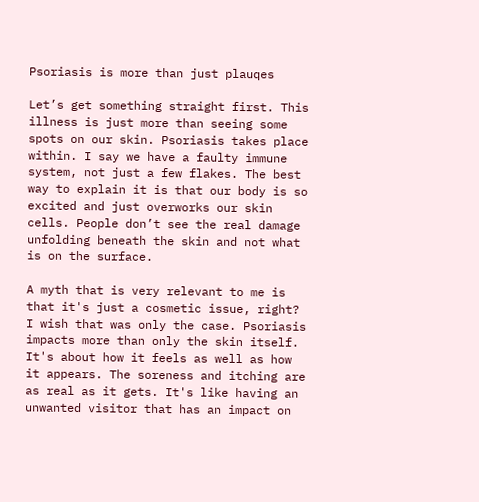Psoriasis is more than just plauqes

Let’s get something straight first. This illness is just more than seeing some spots on our skin. Psoriasis takes place within. I say we have a faulty immune system, not just a few flakes. The best way to explain it is that our body is so excited and just overworks our skin cells. People don’t see the real damage unfolding beneath the skin and not what is on the surface.

A myth that is very relevant to me is that it's just a cosmetic issue, right? I wish that was only the case. Psoriasis impacts more than only the skin itself. It's about how it feels as well as how it appears. The soreness and itching are as real as it gets. It's like having an unwanted visitor that has an impact on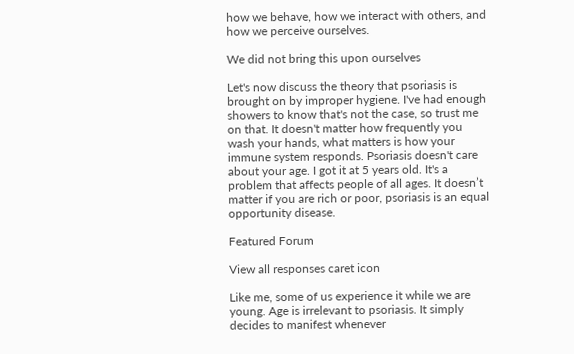how we behave, how we interact with others, and how we perceive ourselves.

We did not bring this upon ourselves

Let's now discuss the theory that psoriasis is brought on by improper hygiene. I've had enough showers to know that's not the case, so trust me on that. It doesn't matter how frequently you wash your hands, what matters is how your immune system responds. Psoriasis doesn't care about your age. I got it at 5 years old. It's a problem that affects people of all ages. It doesn’t matter if you are rich or poor, psoriasis is an equal opportunity disease.

Featured Forum

View all responses caret icon

Like me, some of us experience it while we are young. Age is irrelevant to psoriasis. It simply decides to manifest whenever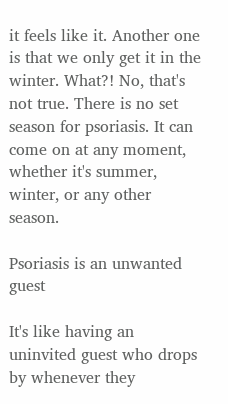it feels like it. Another one is that we only get it in the winter. What?! No, that's not true. There is no set season for psoriasis. It can come on at any moment, whether it's summer, winter, or any other season.

Psoriasis is an unwanted guest

It's like having an uninvited guest who drops by whenever they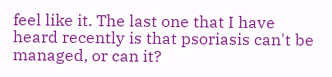feel like it. The last one that I have heard recently is that psoriasis can't be managed, or can it?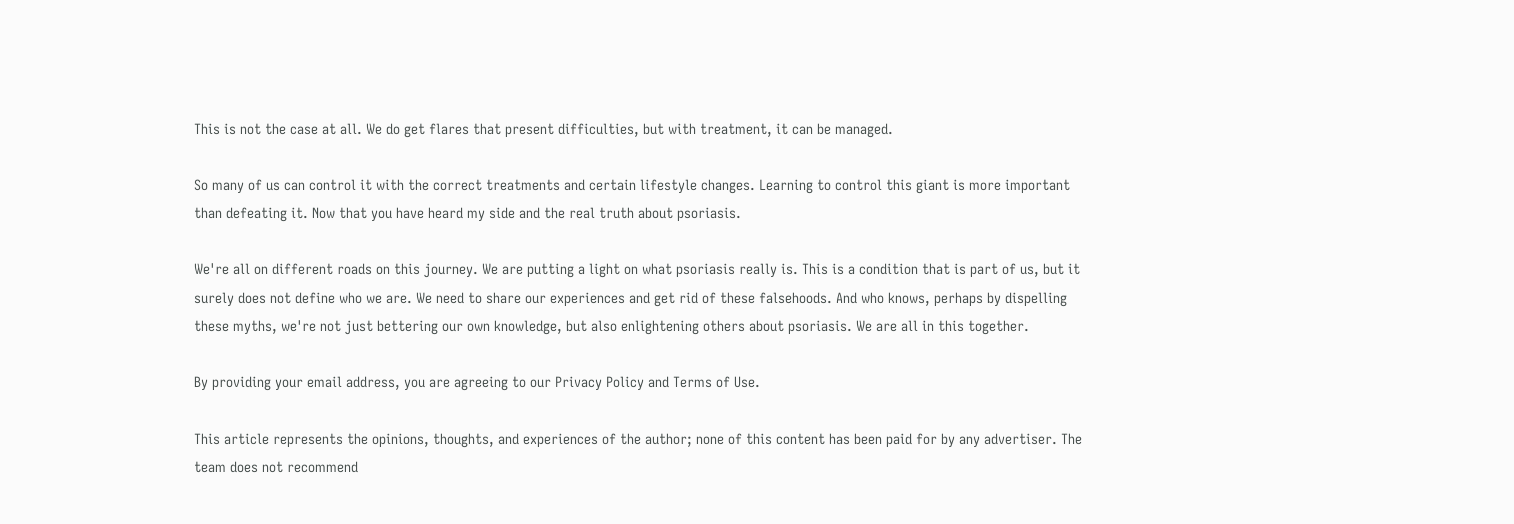This is not the case at all. We do get flares that present difficulties, but with treatment, it can be managed.

So many of us can control it with the correct treatments and certain lifestyle changes. Learning to control this giant is more important than defeating it. Now that you have heard my side and the real truth about psoriasis.

We're all on different roads on this journey. We are putting a light on what psoriasis really is. This is a condition that is part of us, but it surely does not define who we are. We need to share our experiences and get rid of these falsehoods. And who knows, perhaps by dispelling these myths, we're not just bettering our own knowledge, but also enlightening others about psoriasis. We are all in this together.

By providing your email address, you are agreeing to our Privacy Policy and Terms of Use.

This article represents the opinions, thoughts, and experiences of the author; none of this content has been paid for by any advertiser. The team does not recommend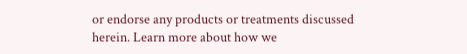or endorse any products or treatments discussed herein. Learn more about how we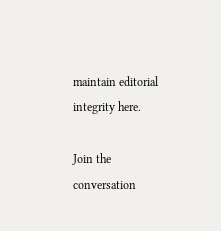maintain editorial integrity here.

Join the conversation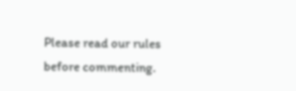Please read our rules before commenting.